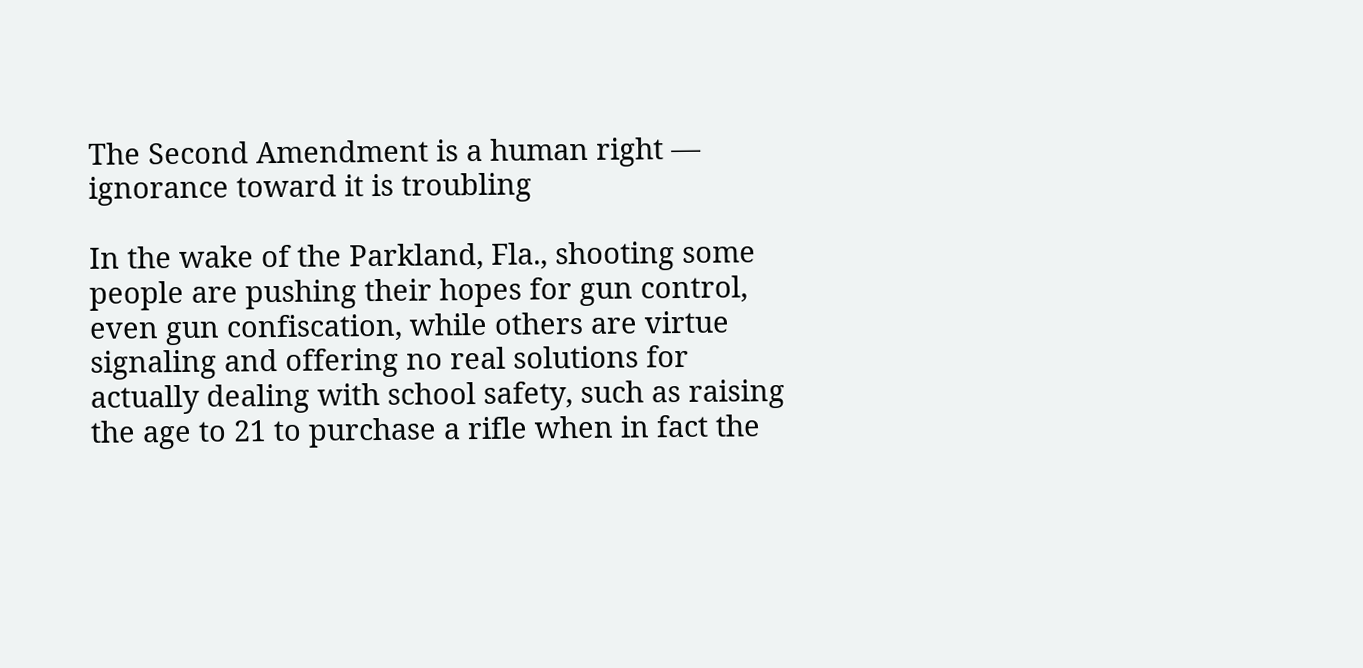The Second Amendment is a human right — ignorance toward it is troubling

In the wake of the Parkland, Fla., shooting some people are pushing their hopes for gun control, even gun confiscation, while others are virtue signaling and offering no real solutions for actually dealing with school safety, such as raising the age to 21 to purchase a rifle when in fact the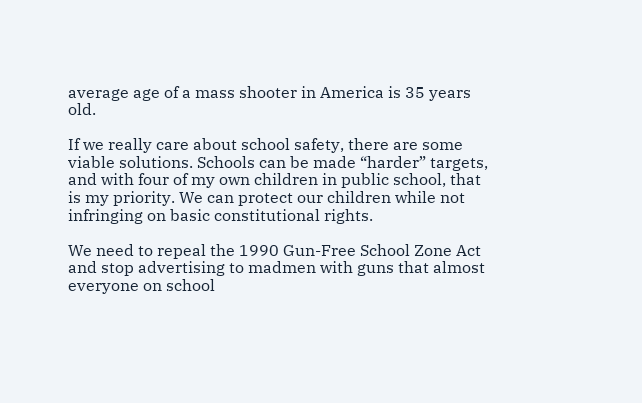average age of a mass shooter in America is 35 years old.

If we really care about school safety, there are some viable solutions. Schools can be made “harder” targets, and with four of my own children in public school, that is my priority. We can protect our children while not infringing on basic constitutional rights.

We need to repeal the 1990 Gun-Free School Zone Act and stop advertising to madmen with guns that almost everyone on school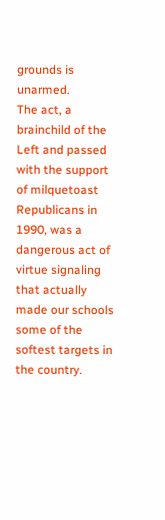grounds is unarmed.
The act, a brainchild of the Left and passed with the support of milquetoast Republicans in 1990, was a dangerous act of virtue signaling that actually made our schools some of the softest targets in the country.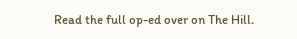Read the full op-ed over on The Hill.